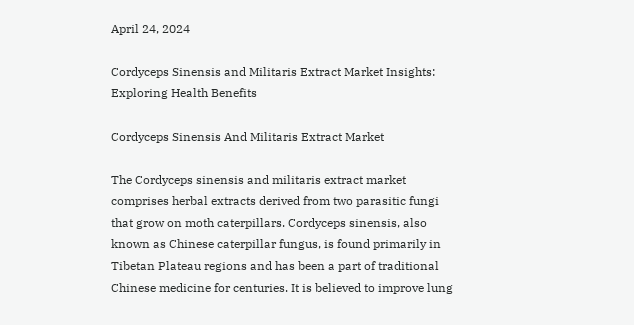April 24, 2024

Cordyceps Sinensis and Militaris Extract Market Insights: Exploring Health Benefits

Cordyceps Sinensis And Militaris Extract Market

The Cordyceps sinensis and militaris extract market comprises herbal extracts derived from two parasitic fungi that grow on moth caterpillars. Cordyceps sinensis, also known as Chinese caterpillar fungus, is found primarily in Tibetan Plateau regions and has been a part of traditional Chinese medicine for centuries. It is believed to improve lung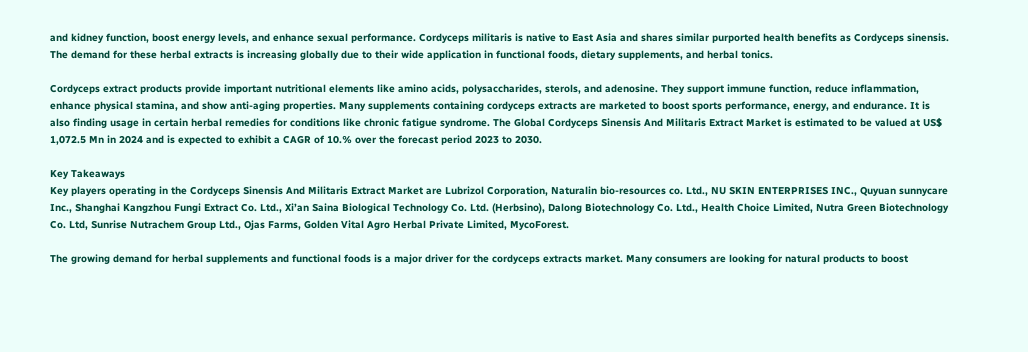and kidney function, boost energy levels, and enhance sexual performance. Cordyceps militaris is native to East Asia and shares similar purported health benefits as Cordyceps sinensis. The demand for these herbal extracts is increasing globally due to their wide application in functional foods, dietary supplements, and herbal tonics.

Cordyceps extract products provide important nutritional elements like amino acids, polysaccharides, sterols, and adenosine. They support immune function, reduce inflammation, enhance physical stamina, and show anti-aging properties. Many supplements containing cordyceps extracts are marketed to boost sports performance, energy, and endurance. It is also finding usage in certain herbal remedies for conditions like chronic fatigue syndrome. The Global Cordyceps Sinensis And Militaris Extract Market is estimated to be valued at US$ 1,072.5 Mn in 2024 and is expected to exhibit a CAGR of 10.% over the forecast period 2023 to 2030.

Key Takeaways
Key players operating in the Cordyceps Sinensis And Militaris Extract Market are Lubrizol Corporation, Naturalin bio-resources co. Ltd., NU SKIN ENTERPRISES INC., Quyuan sunnycare Inc., Shanghai Kangzhou Fungi Extract Co. Ltd., Xi’an Saina Biological Technology Co. Ltd. (Herbsino), Dalong Biotechnology Co. Ltd., Health Choice Limited, Nutra Green Biotechnology Co. Ltd, Sunrise Nutrachem Group Ltd., Ojas Farms, Golden Vital Agro Herbal Private Limited, MycoForest.

The growing demand for herbal supplements and functional foods is a major driver for the cordyceps extracts market. Many consumers are looking for natural products to boost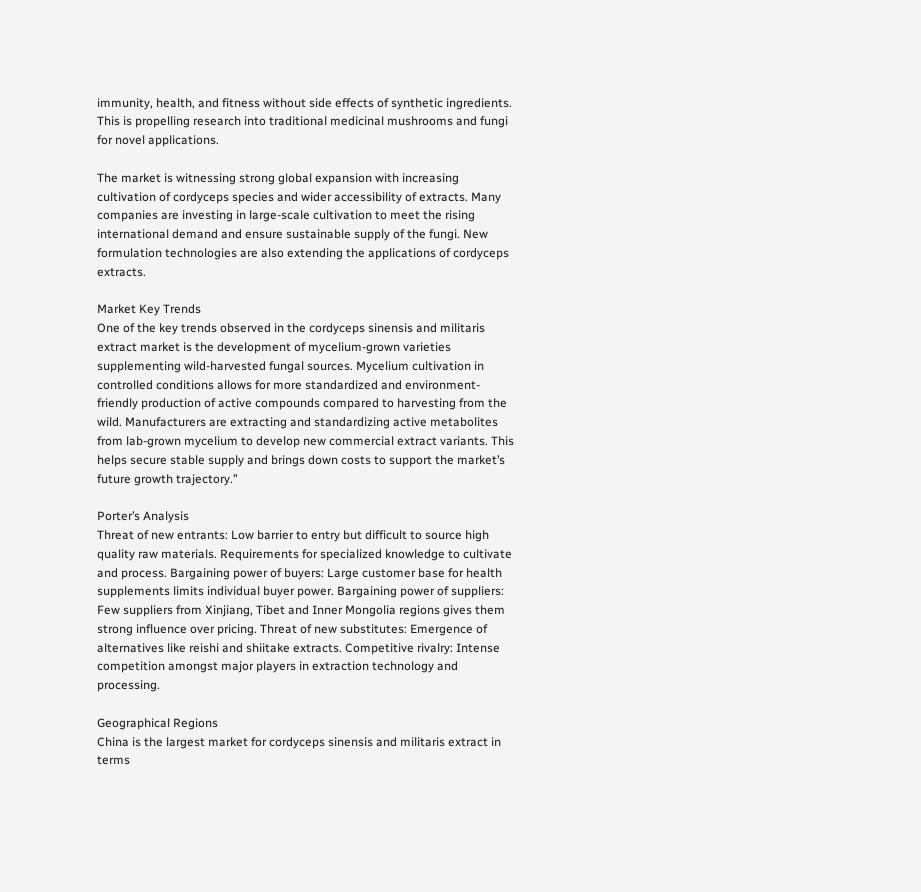immunity, health, and fitness without side effects of synthetic ingredients. This is propelling research into traditional medicinal mushrooms and fungi for novel applications.

The market is witnessing strong global expansion with increasing cultivation of cordyceps species and wider accessibility of extracts. Many companies are investing in large-scale cultivation to meet the rising international demand and ensure sustainable supply of the fungi. New formulation technologies are also extending the applications of cordyceps extracts.

Market Key Trends
One of the key trends observed in the cordyceps sinensis and militaris extract market is the development of mycelium-grown varieties supplementing wild-harvested fungal sources. Mycelium cultivation in controlled conditions allows for more standardized and environment-friendly production of active compounds compared to harvesting from the wild. Manufacturers are extracting and standardizing active metabolites from lab-grown mycelium to develop new commercial extract variants. This helps secure stable supply and brings down costs to support the market’s future growth trajectory.”

Porter’s Analysis
Threat of new entrants: Low barrier to entry but difficult to source high quality raw materials. Requirements for specialized knowledge to cultivate and process. Bargaining power of buyers: Large customer base for health supplements limits individual buyer power. Bargaining power of suppliers: Few suppliers from Xinjiang, Tibet and Inner Mongolia regions gives them strong influence over pricing. Threat of new substitutes: Emergence of alternatives like reishi and shiitake extracts. Competitive rivalry: Intense competition amongst major players in extraction technology and processing.

Geographical Regions
China is the largest market for cordyceps sinensis and militaris extract in terms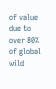of value due to over 80% of global wild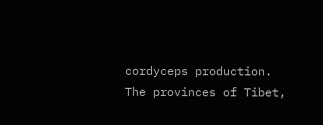cordyceps production. The provinces of Tibet,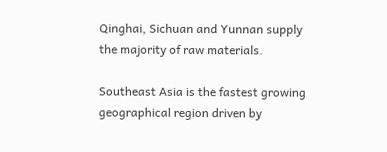Qinghai, Sichuan and Yunnan supply the majority of raw materials.

Southeast Asia is the fastest growing geographical region driven by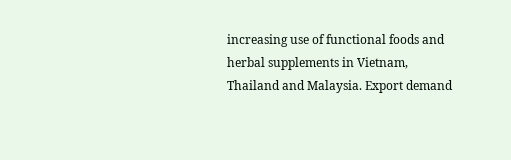increasing use of functional foods and herbal supplements in Vietnam, Thailand and Malaysia. Export demand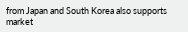from Japan and South Korea also supports market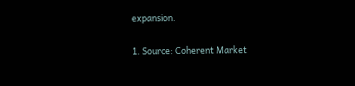expansion.

1. Source: Coherent Market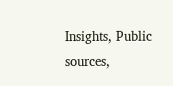Insights, Public sources,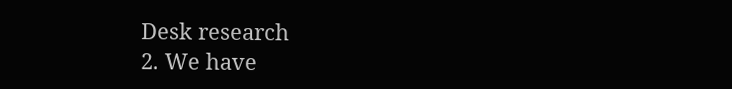Desk research
2. We have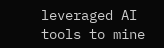leveraged AI tools to mine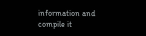information and compile it